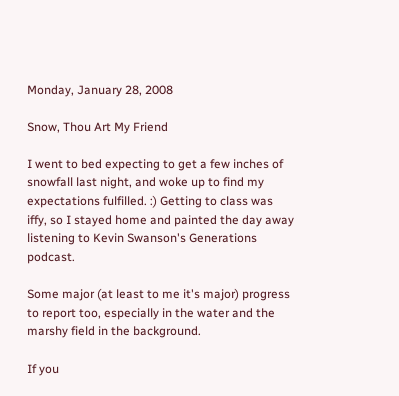Monday, January 28, 2008

Snow, Thou Art My Friend

I went to bed expecting to get a few inches of snowfall last night, and woke up to find my expectations fulfilled. :) Getting to class was iffy, so I stayed home and painted the day away listening to Kevin Swanson's Generations podcast.

Some major (at least to me it's major) progress to report too, especially in the water and the marshy field in the background.

If you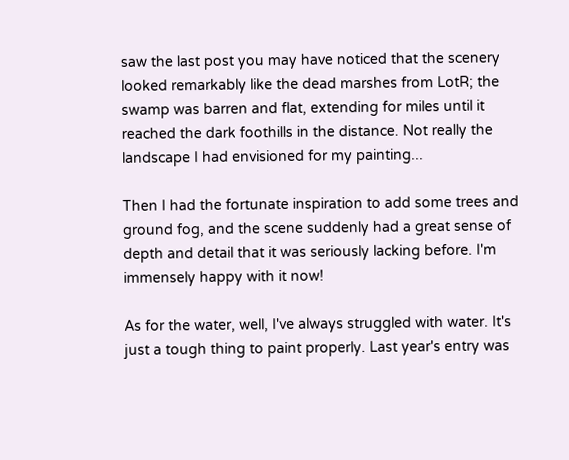saw the last post you may have noticed that the scenery looked remarkably like the dead marshes from LotR; the swamp was barren and flat, extending for miles until it reached the dark foothills in the distance. Not really the landscape I had envisioned for my painting...

Then I had the fortunate inspiration to add some trees and ground fog, and the scene suddenly had a great sense of depth and detail that it was seriously lacking before. I'm immensely happy with it now!

As for the water, well, I've always struggled with water. It's just a tough thing to paint properly. Last year's entry was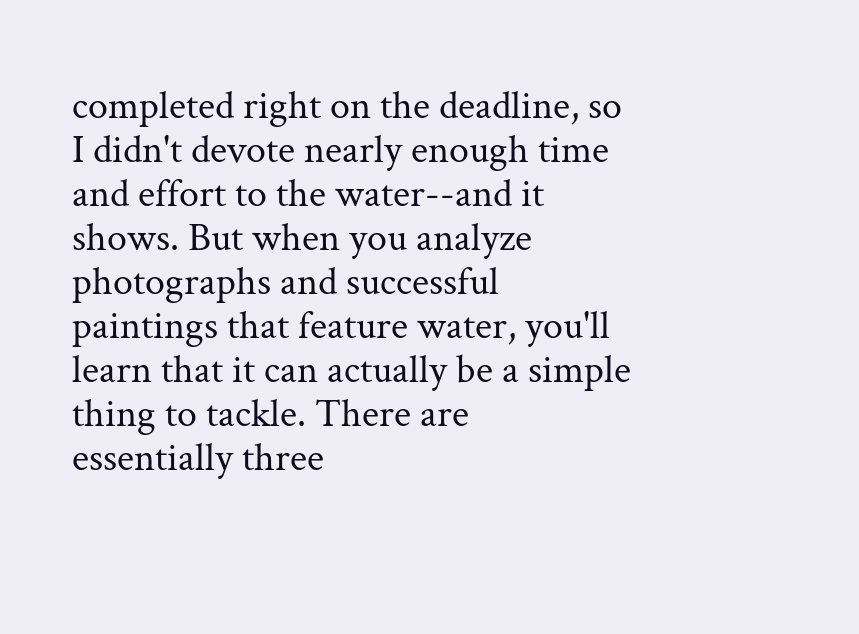completed right on the deadline, so I didn't devote nearly enough time and effort to the water--and it shows. But when you analyze photographs and successful paintings that feature water, you'll learn that it can actually be a simple thing to tackle. There are essentially three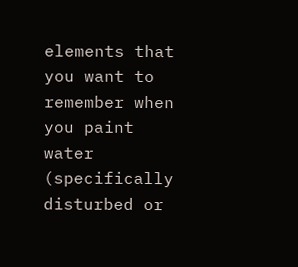elements that you want to remember when you paint water (specifically disturbed or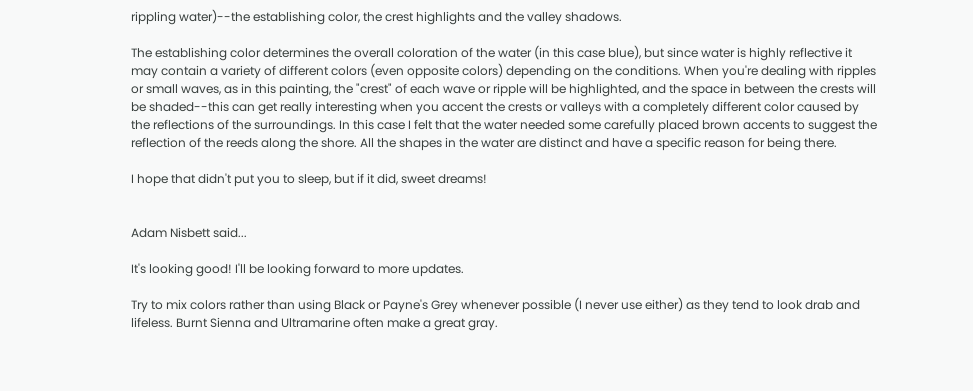rippling water)--the establishing color, the crest highlights and the valley shadows.

The establishing color determines the overall coloration of the water (in this case blue), but since water is highly reflective it may contain a variety of different colors (even opposite colors) depending on the conditions. When you're dealing with ripples or small waves, as in this painting, the "crest" of each wave or ripple will be highlighted, and the space in between the crests will be shaded--this can get really interesting when you accent the crests or valleys with a completely different color caused by the reflections of the surroundings. In this case I felt that the water needed some carefully placed brown accents to suggest the reflection of the reeds along the shore. All the shapes in the water are distinct and have a specific reason for being there.

I hope that didn't put you to sleep, but if it did, sweet dreams!


Adam Nisbett said...

It's looking good! I'll be looking forward to more updates.

Try to mix colors rather than using Black or Payne's Grey whenever possible (I never use either) as they tend to look drab and lifeless. Burnt Sienna and Ultramarine often make a great gray.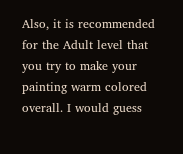Also, it is recommended for the Adult level that you try to make your painting warm colored overall. I would guess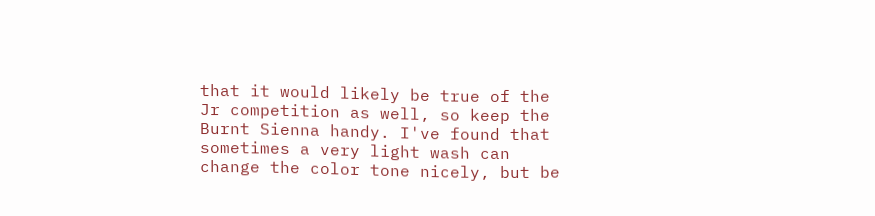that it would likely be true of the Jr competition as well, so keep the Burnt Sienna handy. I've found that sometimes a very light wash can change the color tone nicely, but be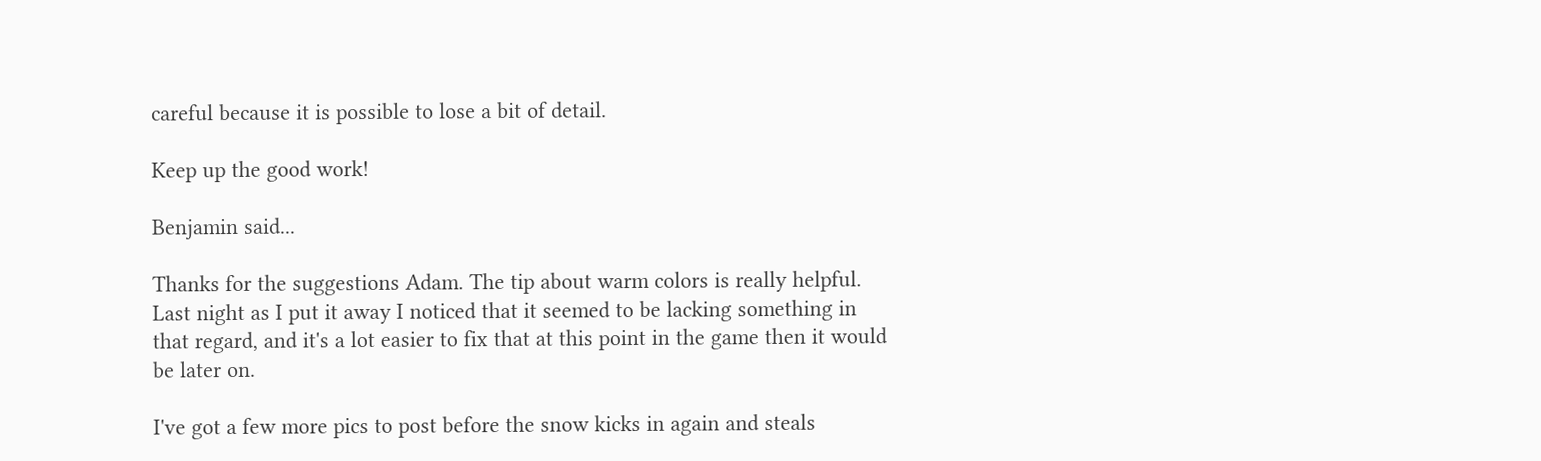careful because it is possible to lose a bit of detail.

Keep up the good work!

Benjamin said...

Thanks for the suggestions Adam. The tip about warm colors is really helpful. Last night as I put it away I noticed that it seemed to be lacking something in that regard, and it's a lot easier to fix that at this point in the game then it would be later on.

I've got a few more pics to post before the snow kicks in again and steals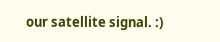our satellite signal. :)